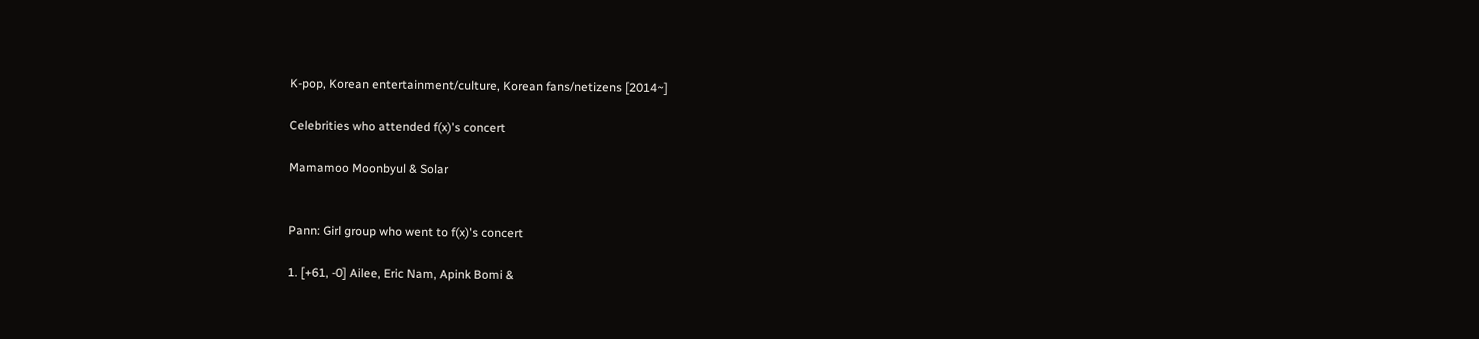K-pop, Korean entertainment/culture, Korean fans/netizens [2014~]

Celebrities who attended f(x)'s concert

Mamamoo Moonbyul & Solar


Pann: Girl group who went to f(x)'s concert

1. [+61, -0] Ailee, Eric Nam, Apink Bomi &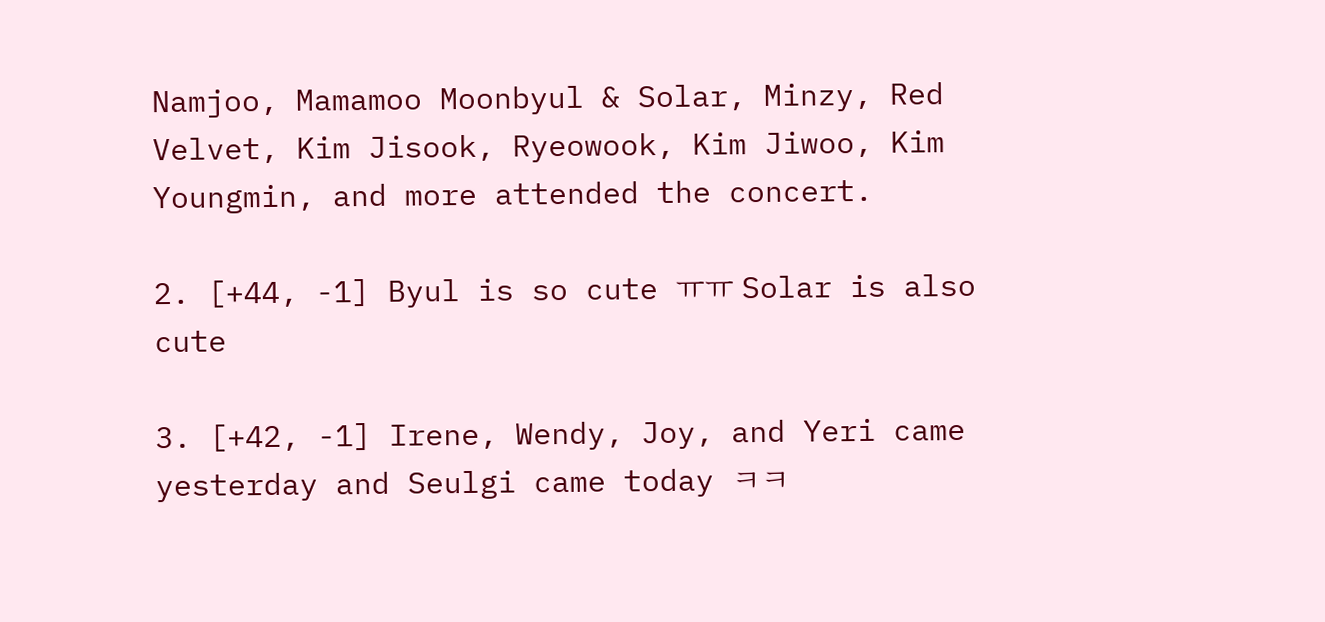Namjoo, Mamamoo Moonbyul & Solar, Minzy, Red Velvet, Kim Jisook, Ryeowook, Kim Jiwoo, Kim Youngmin, and more attended the concert.

2. [+44, -1] Byul is so cute ㅠㅠ Solar is also cute

3. [+42, -1] Irene, Wendy, Joy, and Yeri came yesterday and Seulgi came today ㅋㅋ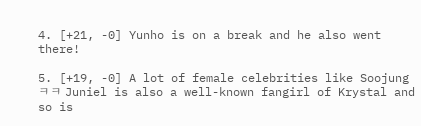4. [+21, -0] Yunho is on a break and he also went there!

5. [+19, -0] A lot of female celebrities like Soojung ㅋㅋ Juniel is also a well-known fangirl of Krystal and so is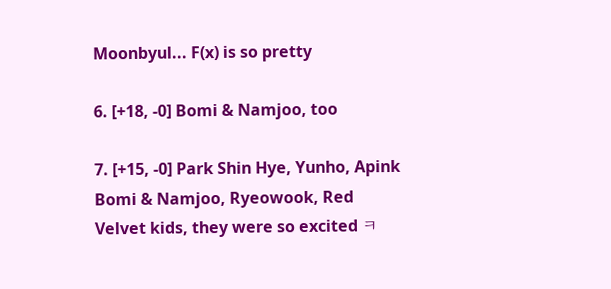Moonbyul... F(x) is so pretty

6. [+18, -0] Bomi & Namjoo, too

7. [+15, -0] Park Shin Hye, Yunho, Apink Bomi & Namjoo, Ryeowook, Red Velvet kids, they were so excited ㅋ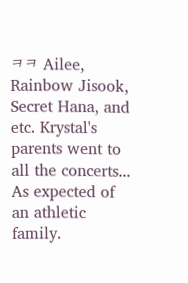ㅋㅋ Ailee, Rainbow Jisook, Secret Hana, and etc. Krystal's parents went to all the concerts... As expected of an athletic family.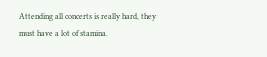Attending all concerts is really hard, they must have a lot of stamina.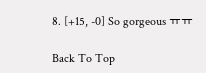8. [+15, -0] So gorgeous ㅠㅠ

Back To Top